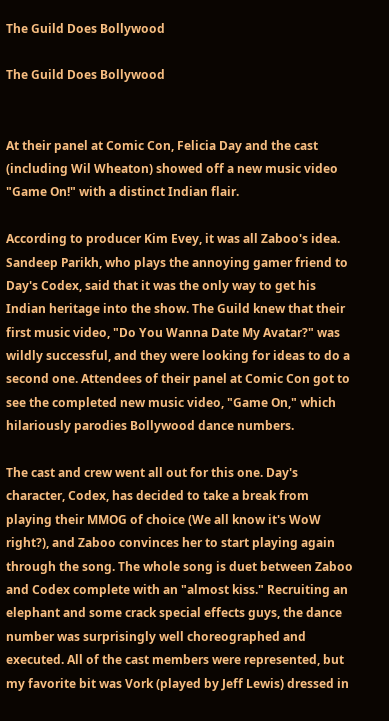The Guild Does Bollywood

The Guild Does Bollywood


At their panel at Comic Con, Felicia Day and the cast (including Wil Wheaton) showed off a new music video "Game On!" with a distinct Indian flair.

According to producer Kim Evey, it was all Zaboo's idea. Sandeep Parikh, who plays the annoying gamer friend to Day's Codex, said that it was the only way to get his Indian heritage into the show. The Guild knew that their first music video, "Do You Wanna Date My Avatar?" was wildly successful, and they were looking for ideas to do a second one. Attendees of their panel at Comic Con got to see the completed new music video, "Game On," which hilariously parodies Bollywood dance numbers.

The cast and crew went all out for this one. Day's character, Codex, has decided to take a break from playing their MMOG of choice (We all know it's WoW right?), and Zaboo convinces her to start playing again through the song. The whole song is duet between Zaboo and Codex complete with an "almost kiss." Recruiting an elephant and some crack special effects guys, the dance number was surprisingly well choreographed and executed. All of the cast members were represented, but my favorite bit was Vork (played by Jeff Lewis) dressed in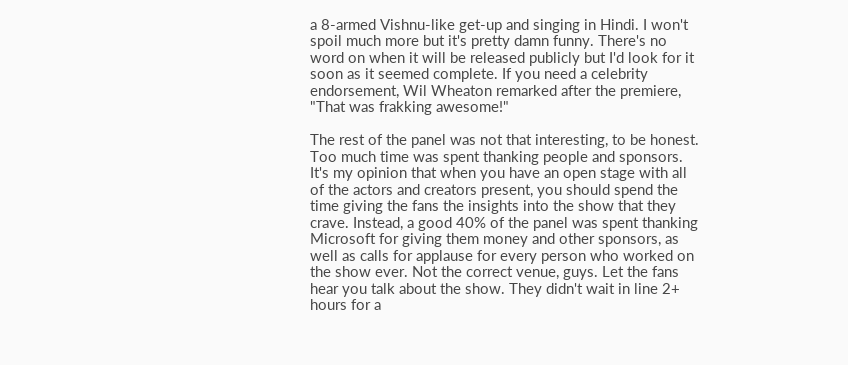a 8-armed Vishnu-like get-up and singing in Hindi. I won't spoil much more but it's pretty damn funny. There's no word on when it will be released publicly but I'd look for it soon as it seemed complete. If you need a celebrity endorsement, Wil Wheaton remarked after the premiere, "That was frakking awesome!"

The rest of the panel was not that interesting, to be honest. Too much time was spent thanking people and sponsors. It's my opinion that when you have an open stage with all of the actors and creators present, you should spend the time giving the fans the insights into the show that they crave. Instead, a good 40% of the panel was spent thanking Microsoft for giving them money and other sponsors, as well as calls for applause for every person who worked on the show ever. Not the correct venue, guys. Let the fans hear you talk about the show. They didn't wait in line 2+ hours for a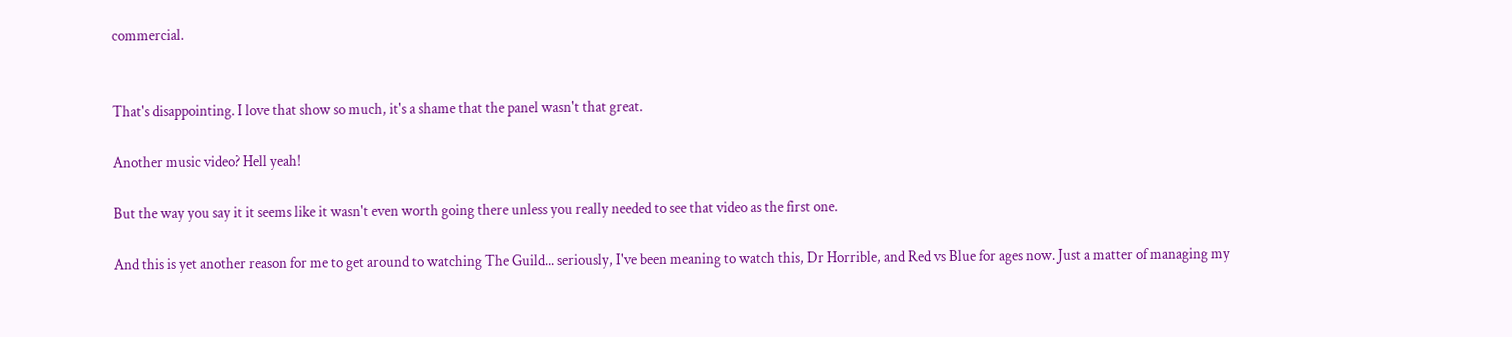commercial.


That's disappointing. I love that show so much, it's a shame that the panel wasn't that great.

Another music video? Hell yeah!

But the way you say it it seems like it wasn't even worth going there unless you really needed to see that video as the first one.

And this is yet another reason for me to get around to watching The Guild... seriously, I've been meaning to watch this, Dr Horrible, and Red vs Blue for ages now. Just a matter of managing my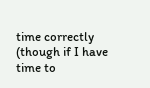time correctly (though if I have time to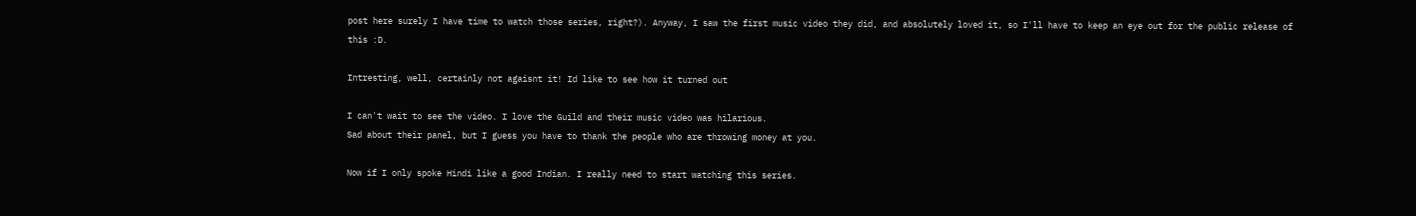post here surely I have time to watch those series, right?). Anyway, I saw the first music video they did, and absolutely loved it, so I'll have to keep an eye out for the public release of this :D.

Intresting, well, certainly not agaisnt it! Id like to see how it turned out

I can't wait to see the video. I love the Guild and their music video was hilarious.
Sad about their panel, but I guess you have to thank the people who are throwing money at you.

Now if I only spoke Hindi like a good Indian. I really need to start watching this series.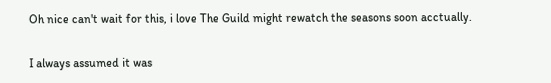Oh nice can't wait for this, i love The Guild might rewatch the seasons soon acctually.

I always assumed it was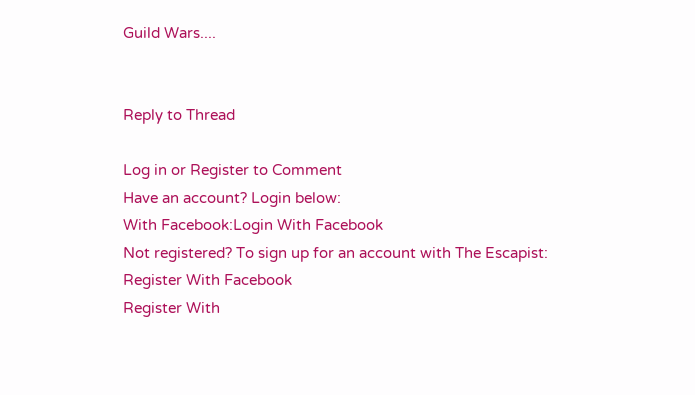Guild Wars....


Reply to Thread

Log in or Register to Comment
Have an account? Login below:
With Facebook:Login With Facebook
Not registered? To sign up for an account with The Escapist:
Register With Facebook
Register With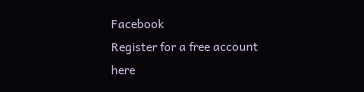Facebook
Register for a free account here